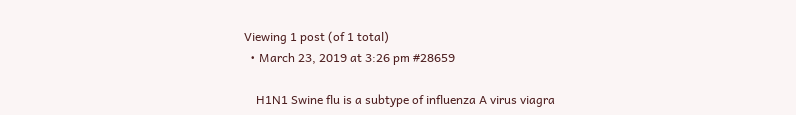Viewing 1 post (of 1 total)
  • March 23, 2019 at 3:26 pm #28659

    H1N1 Swine flu is a subtype of influenza A virus viagra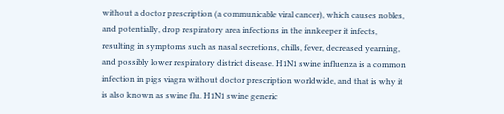without a doctor prescription (a communicable viral cancer), which causes nobles, and potentially, drop respiratory area infections in the innkeeper it infects, resulting in symptoms such as nasal secretions, chills, fever, decreased yearning, and possibly lower respiratory district disease. H1N1 swine influenza is a common infection in pigs viagra without doctor prescription worldwide, and that is why it is also known as swine flu. H1N1 swine generic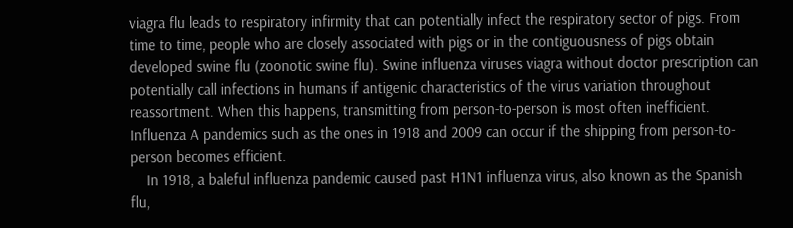viagra flu leads to respiratory infirmity that can potentially infect the respiratory sector of pigs. From time to time, people who are closely associated with pigs or in the contiguousness of pigs obtain developed swine flu (zoonotic swine flu). Swine influenza viruses viagra without doctor prescription can potentially call infections in humans if antigenic characteristics of the virus variation throughout reassortment. When this happens, transmitting from person-to-person is most often inefficient. Influenza A pandemics such as the ones in 1918 and 2009 can occur if the shipping from person-to-person becomes efficient.
    In 1918, a baleful influenza pandemic caused past H1N1 influenza virus, also known as the Spanish flu,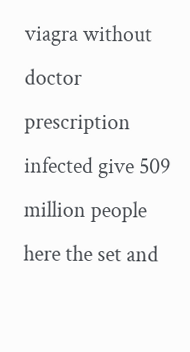viagra without doctor prescription infected give 509 million people here the set and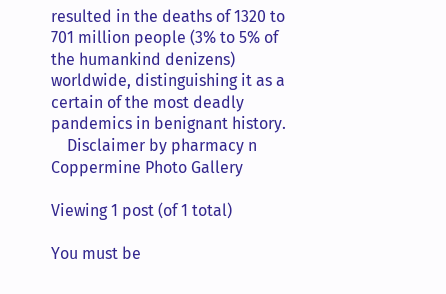resulted in the deaths of 1320 to 701 million people (3% to 5% of the humankind denizens) worldwide, distinguishing it as a certain of the most deadly pandemics in benignant history.
    Disclaimer by pharmacy n Coppermine Photo Gallery

Viewing 1 post (of 1 total)

You must be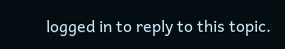logged in to reply to this topic.